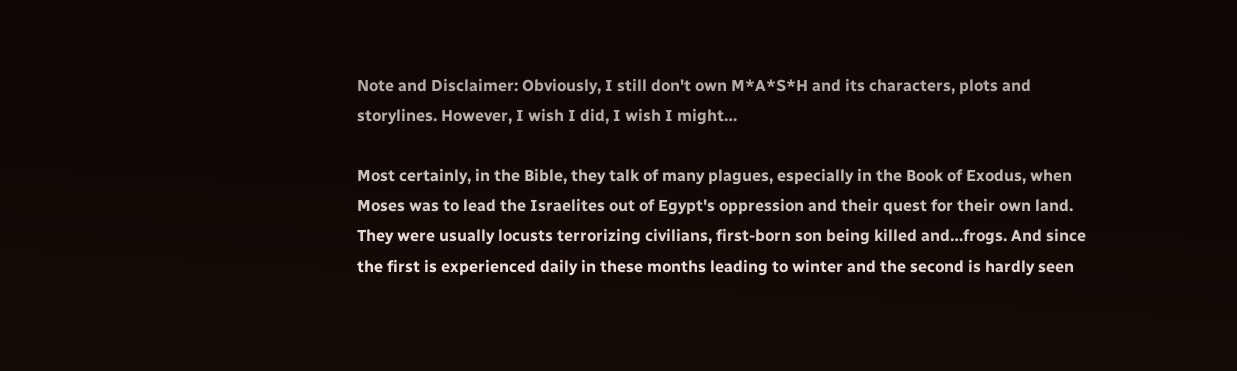Note and Disclaimer: Obviously, I still don't own M*A*S*H and its characters, plots and storylines. However, I wish I did, I wish I might…

Most certainly, in the Bible, they talk of many plagues, especially in the Book of Exodus, when Moses was to lead the Israelites out of Egypt's oppression and their quest for their own land. They were usually locusts terrorizing civilians, first-born son being killed and…frogs. And since the first is experienced daily in these months leading to winter and the second is hardly seen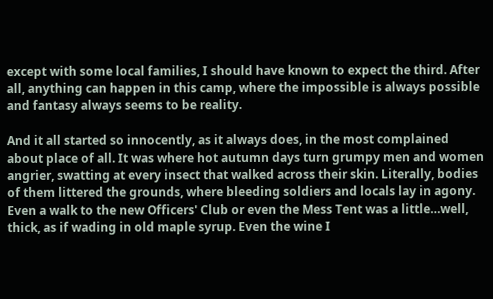except with some local families, I should have known to expect the third. After all, anything can happen in this camp, where the impossible is always possible and fantasy always seems to be reality.

And it all started so innocently, as it always does, in the most complained about place of all. It was where hot autumn days turn grumpy men and women angrier, swatting at every insect that walked across their skin. Literally, bodies of them littered the grounds, where bleeding soldiers and locals lay in agony. Even a walk to the new Officers' Club or even the Mess Tent was a little…well, thick, as if wading in old maple syrup. Even the wine I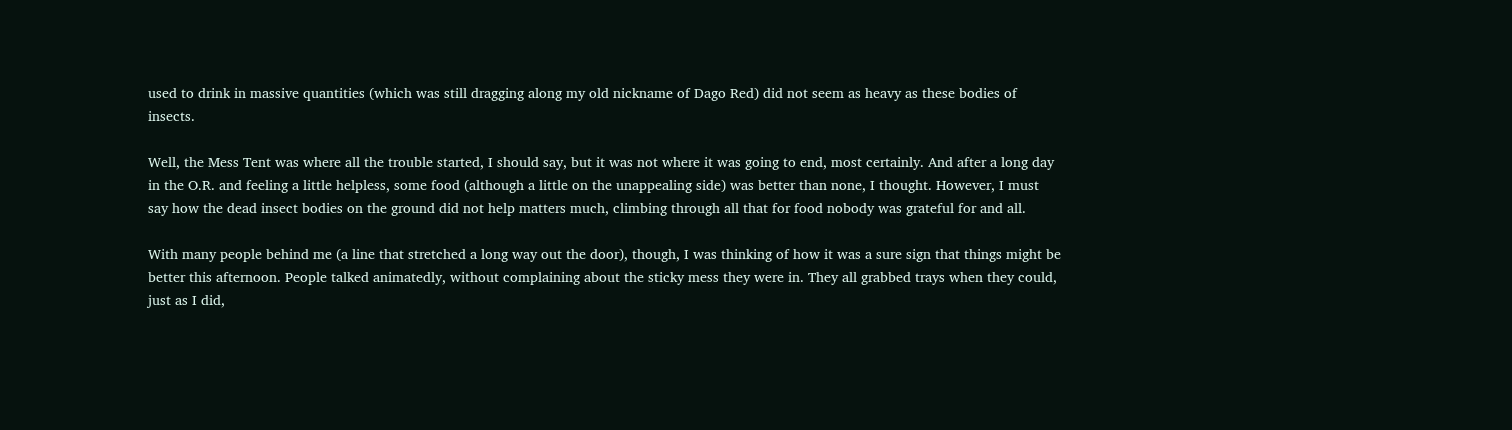used to drink in massive quantities (which was still dragging along my old nickname of Dago Red) did not seem as heavy as these bodies of insects.

Well, the Mess Tent was where all the trouble started, I should say, but it was not where it was going to end, most certainly. And after a long day in the O.R. and feeling a little helpless, some food (although a little on the unappealing side) was better than none, I thought. However, I must say how the dead insect bodies on the ground did not help matters much, climbing through all that for food nobody was grateful for and all.

With many people behind me (a line that stretched a long way out the door), though, I was thinking of how it was a sure sign that things might be better this afternoon. People talked animatedly, without complaining about the sticky mess they were in. They all grabbed trays when they could, just as I did,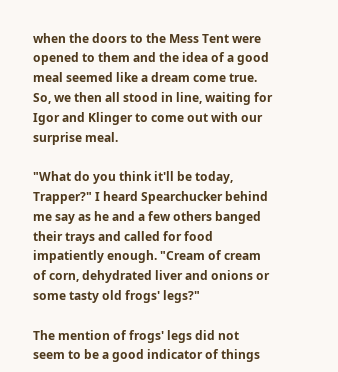when the doors to the Mess Tent were opened to them and the idea of a good meal seemed like a dream come true. So, we then all stood in line, waiting for Igor and Klinger to come out with our surprise meal.

"What do you think it'll be today, Trapper?" I heard Spearchucker behind me say as he and a few others banged their trays and called for food impatiently enough. "Cream of cream of corn, dehydrated liver and onions or some tasty old frogs' legs?"

The mention of frogs' legs did not seem to be a good indicator of things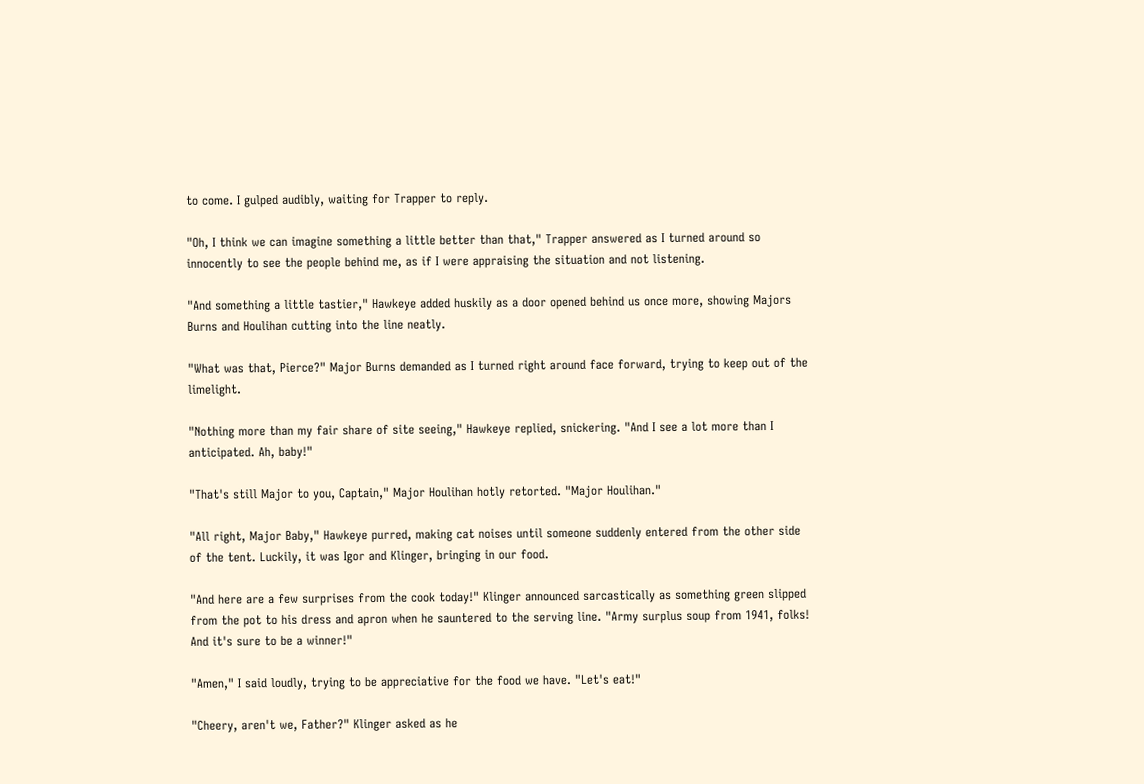to come. I gulped audibly, waiting for Trapper to reply.

"Oh, I think we can imagine something a little better than that," Trapper answered as I turned around so innocently to see the people behind me, as if I were appraising the situation and not listening.

"And something a little tastier," Hawkeye added huskily as a door opened behind us once more, showing Majors Burns and Houlihan cutting into the line neatly.

"What was that, Pierce?" Major Burns demanded as I turned right around face forward, trying to keep out of the limelight.

"Nothing more than my fair share of site seeing," Hawkeye replied, snickering. "And I see a lot more than I anticipated. Ah, baby!"

"That's still Major to you, Captain," Major Houlihan hotly retorted. "Major Houlihan."

"All right, Major Baby," Hawkeye purred, making cat noises until someone suddenly entered from the other side of the tent. Luckily, it was Igor and Klinger, bringing in our food.

"And here are a few surprises from the cook today!" Klinger announced sarcastically as something green slipped from the pot to his dress and apron when he sauntered to the serving line. "Army surplus soup from 1941, folks! And it's sure to be a winner!"

"Amen," I said loudly, trying to be appreciative for the food we have. "Let's eat!"

"Cheery, aren't we, Father?" Klinger asked as he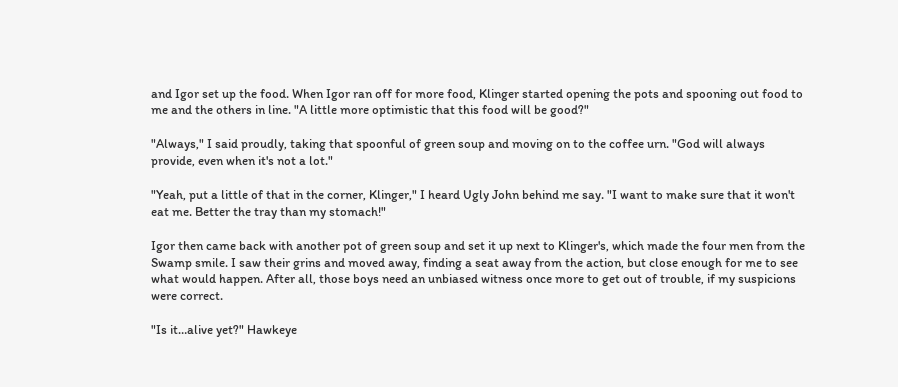and Igor set up the food. When Igor ran off for more food, Klinger started opening the pots and spooning out food to me and the others in line. "A little more optimistic that this food will be good?"

"Always," I said proudly, taking that spoonful of green soup and moving on to the coffee urn. "God will always provide, even when it's not a lot."

"Yeah, put a little of that in the corner, Klinger," I heard Ugly John behind me say. "I want to make sure that it won't eat me. Better the tray than my stomach!"

Igor then came back with another pot of green soup and set it up next to Klinger's, which made the four men from the Swamp smile. I saw their grins and moved away, finding a seat away from the action, but close enough for me to see what would happen. After all, those boys need an unbiased witness once more to get out of trouble, if my suspicions were correct.

"Is it…alive yet?" Hawkeye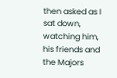then asked as I sat down, watching him, his friends and the Majors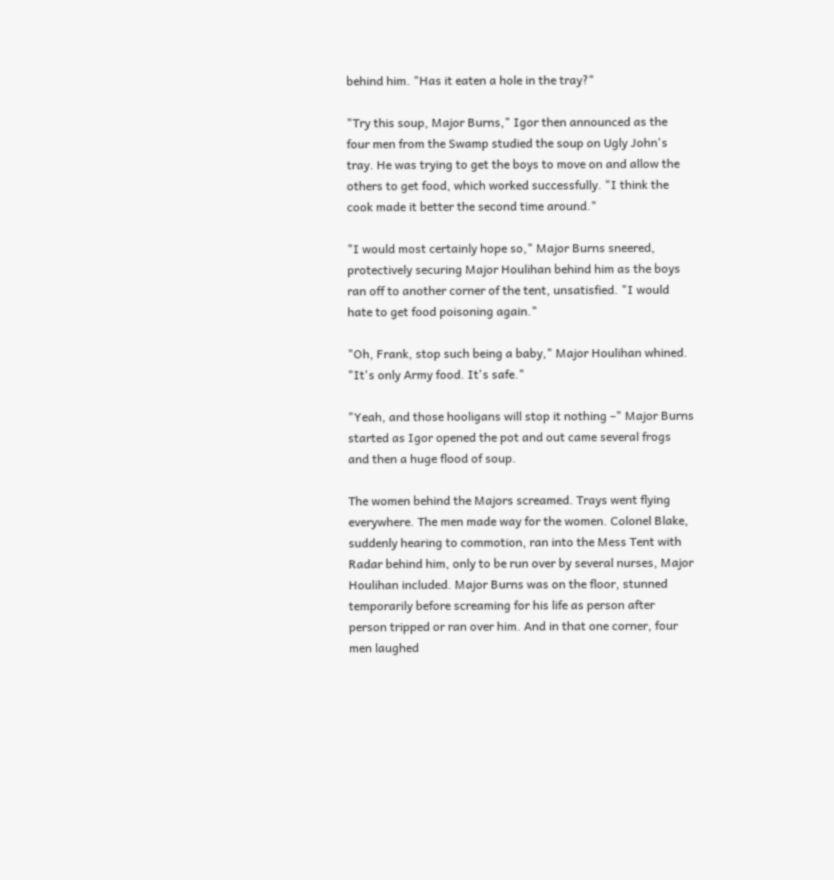behind him. "Has it eaten a hole in the tray?"

"Try this soup, Major Burns," Igor then announced as the four men from the Swamp studied the soup on Ugly John's tray. He was trying to get the boys to move on and allow the others to get food, which worked successfully. "I think the cook made it better the second time around."

"I would most certainly hope so," Major Burns sneered, protectively securing Major Houlihan behind him as the boys ran off to another corner of the tent, unsatisfied. "I would hate to get food poisoning again."

"Oh, Frank, stop such being a baby," Major Houlihan whined. "It's only Army food. It's safe."

"Yeah, and those hooligans will stop it nothing –" Major Burns started as Igor opened the pot and out came several frogs and then a huge flood of soup.

The women behind the Majors screamed. Trays went flying everywhere. The men made way for the women. Colonel Blake, suddenly hearing to commotion, ran into the Mess Tent with Radar behind him, only to be run over by several nurses, Major Houlihan included. Major Burns was on the floor, stunned temporarily before screaming for his life as person after person tripped or ran over him. And in that one corner, four men laughed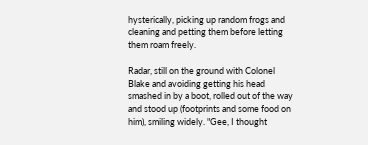hysterically, picking up random frogs and cleaning and petting them before letting them roam freely.

Radar, still on the ground with Colonel Blake and avoiding getting his head smashed in by a boot, rolled out of the way and stood up (footprints and some food on him), smiling widely. "Gee, I thought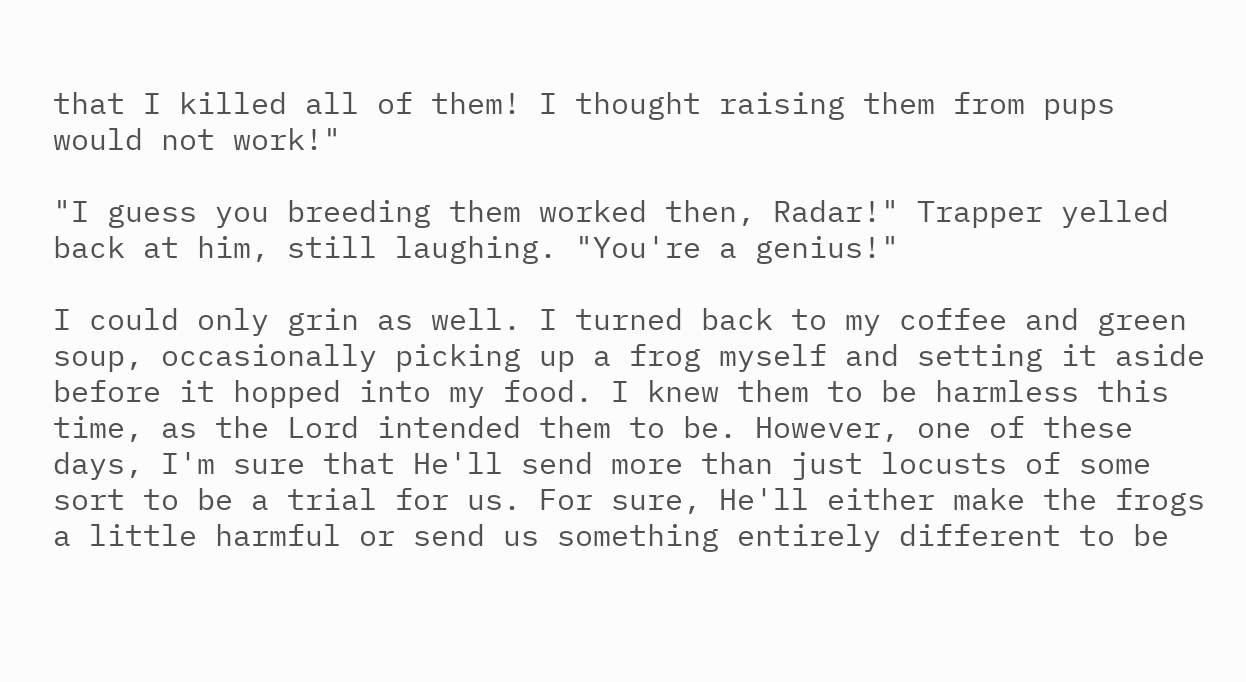that I killed all of them! I thought raising them from pups would not work!"

"I guess you breeding them worked then, Radar!" Trapper yelled back at him, still laughing. "You're a genius!"

I could only grin as well. I turned back to my coffee and green soup, occasionally picking up a frog myself and setting it aside before it hopped into my food. I knew them to be harmless this time, as the Lord intended them to be. However, one of these days, I'm sure that He'll send more than just locusts of some sort to be a trial for us. For sure, He'll either make the frogs a little harmful or send us something entirely different to be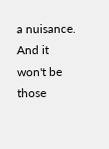a nuisance. And it won't be those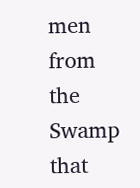men from the Swamp that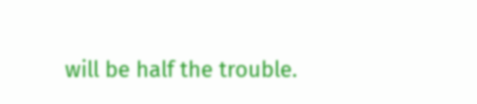will be half the trouble.